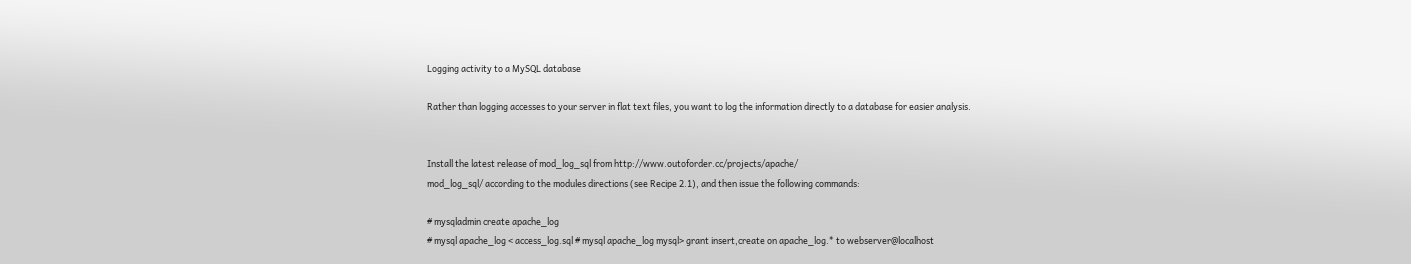Logging activity to a MySQL database

Rather than logging accesses to your server in flat text files, you want to log the information directly to a database for easier analysis.


Install the latest release of mod_log_sql from http://www.outoforder.cc/projects/apache/
mod_log_sql/ according to the modules directions (see Recipe 2.1), and then issue the following commands:

# mysqladmin create apache_log
# mysql apache_log < access_log.sql # mysql apache_log mysql> grant insert,create on apache_log.* to webserver@localhost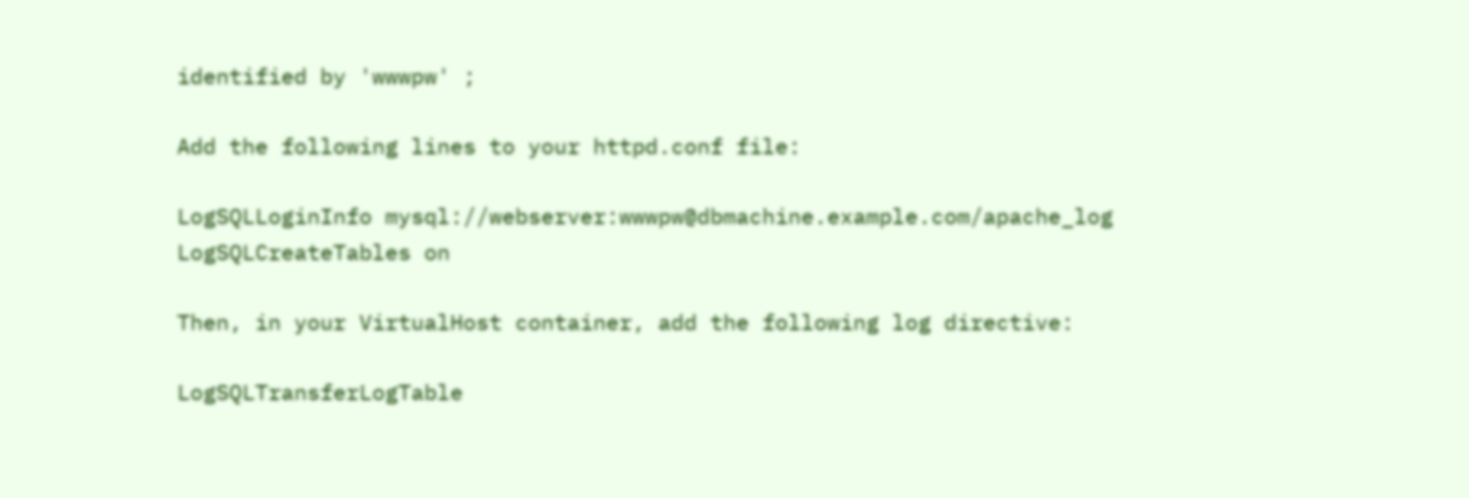identified by 'wwwpw' ;

Add the following lines to your httpd.conf file:

LogSQLLoginInfo mysql://webserver:wwwpw@dbmachine.example.com/apache_log
LogSQLCreateTables on

Then, in your VirtualHost container, add the following log directive:

LogSQLTransferLogTable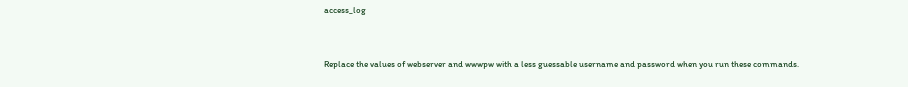access_log


Replace the values of webserver and wwwpw with a less guessable username and password when you run these commands.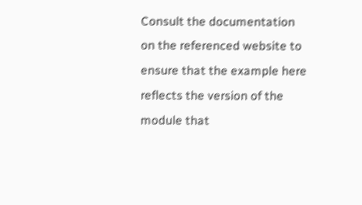Consult the documentation on the referenced website to ensure that the example here reflects the version of the module that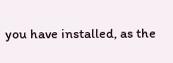you have installed, as the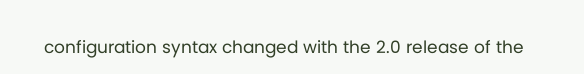configuration syntax changed with the 2.0 release of the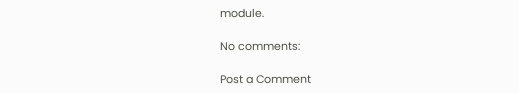module.

No comments:

Post a Comment